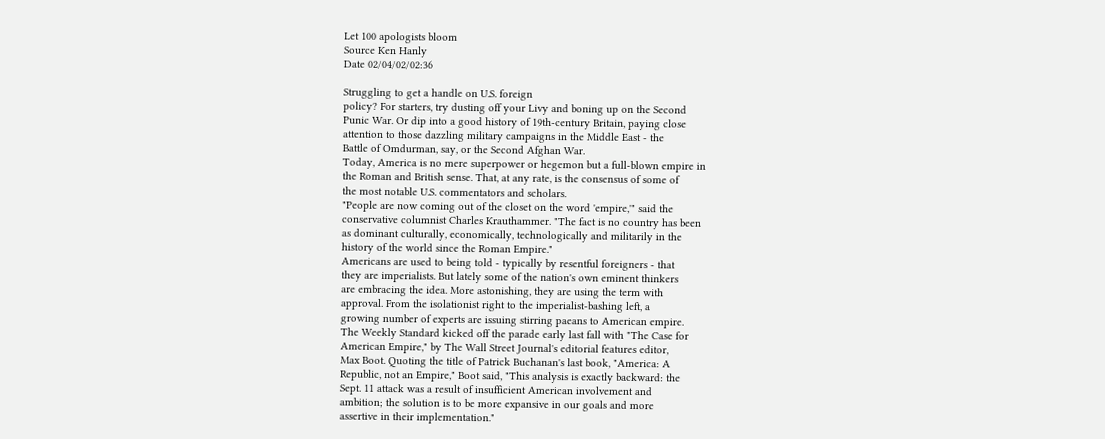Let 100 apologists bloom
Source Ken Hanly
Date 02/04/02/02:36

Struggling to get a handle on U.S. foreign
policy? For starters, try dusting off your Livy and boning up on the Second
Punic War. Or dip into a good history of 19th-century Britain, paying close
attention to those dazzling military campaigns in the Middle East - the
Battle of Omdurman, say, or the Second Afghan War.
Today, America is no mere superpower or hegemon but a full-blown empire in
the Roman and British sense. That, at any rate, is the consensus of some of
the most notable U.S. commentators and scholars.
"People are now coming out of the closet on the word 'empire,'" said the
conservative columnist Charles Krauthammer. "The fact is no country has been
as dominant culturally, economically, technologically and militarily in the
history of the world since the Roman Empire."
Americans are used to being told - typically by resentful foreigners - that
they are imperialists. But lately some of the nation's own eminent thinkers
are embracing the idea. More astonishing, they are using the term with
approval. From the isolationist right to the imperialist-bashing left, a
growing number of experts are issuing stirring paeans to American empire.
The Weekly Standard kicked off the parade early last fall with "The Case for
American Empire," by The Wall Street Journal's editorial features editor,
Max Boot. Quoting the title of Patrick Buchanan's last book, "America: A
Republic, not an Empire," Boot said, "This analysis is exactly backward: the
Sept. 11 attack was a result of insufficient American involvement and
ambition; the solution is to be more expansive in our goals and more
assertive in their implementation."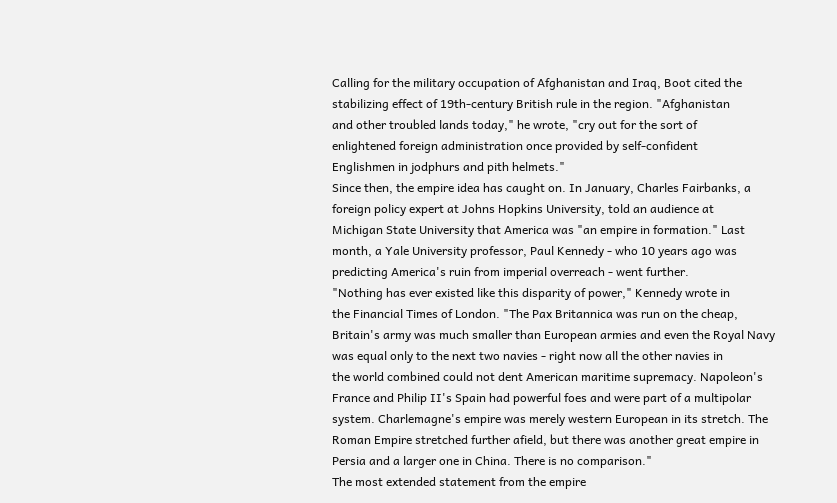Calling for the military occupation of Afghanistan and Iraq, Boot cited the
stabilizing effect of 19th-century British rule in the region. "Afghanistan
and other troubled lands today," he wrote, "cry out for the sort of
enlightened foreign administration once provided by self-confident
Englishmen in jodphurs and pith helmets."
Since then, the empire idea has caught on. In January, Charles Fairbanks, a
foreign policy expert at Johns Hopkins University, told an audience at
Michigan State University that America was "an empire in formation." Last
month, a Yale University professor, Paul Kennedy - who 10 years ago was
predicting America's ruin from imperial overreach - went further.
"Nothing has ever existed like this disparity of power," Kennedy wrote in
the Financial Times of London. "The Pax Britannica was run on the cheap,
Britain's army was much smaller than European armies and even the Royal Navy
was equal only to the next two navies - right now all the other navies in
the world combined could not dent American maritime supremacy. Napoleon's
France and Philip II's Spain had powerful foes and were part of a multipolar
system. Charlemagne's empire was merely western European in its stretch. The
Roman Empire stretched further afield, but there was another great empire in
Persia and a larger one in China. There is no comparison."
The most extended statement from the empire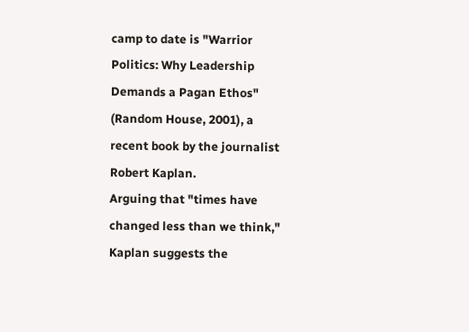camp to date is "Warrior
Politics: Why Leadership Demands a Pagan Ethos" (Random House, 2001), a
recent book by the journalist Robert Kaplan.
Arguing that "times have changed less than we think," Kaplan suggests the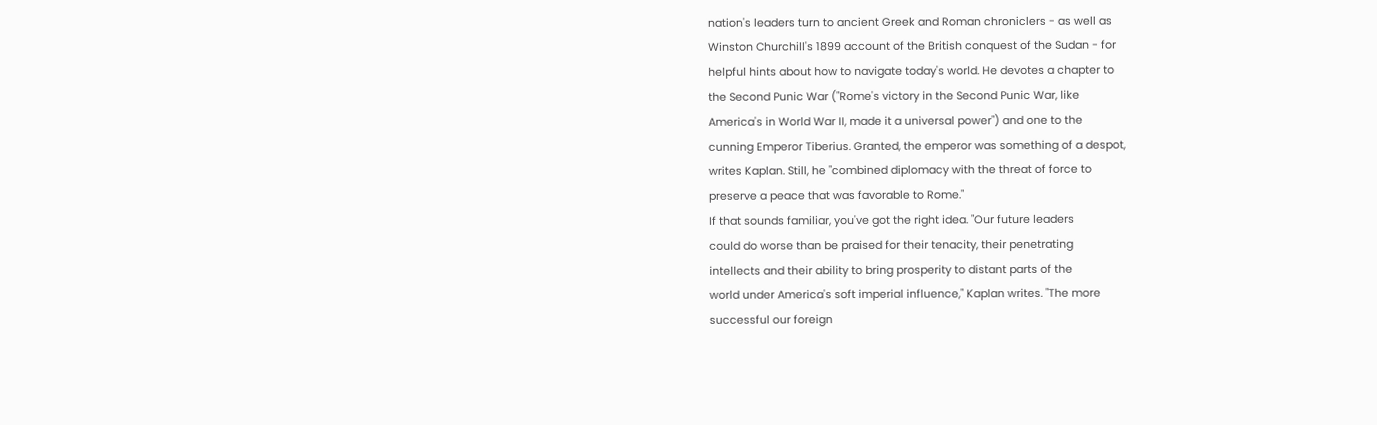nation's leaders turn to ancient Greek and Roman chroniclers - as well as
Winston Churchill's 1899 account of the British conquest of the Sudan - for
helpful hints about how to navigate today's world. He devotes a chapter to
the Second Punic War ("Rome's victory in the Second Punic War, like
America's in World War II, made it a universal power") and one to the
cunning Emperor Tiberius. Granted, the emperor was something of a despot,
writes Kaplan. Still, he "combined diplomacy with the threat of force to
preserve a peace that was favorable to Rome."
If that sounds familiar, you've got the right idea. "Our future leaders
could do worse than be praised for their tenacity, their penetrating
intellects and their ability to bring prosperity to distant parts of the
world under America's soft imperial influence," Kaplan writes. "The more
successful our foreign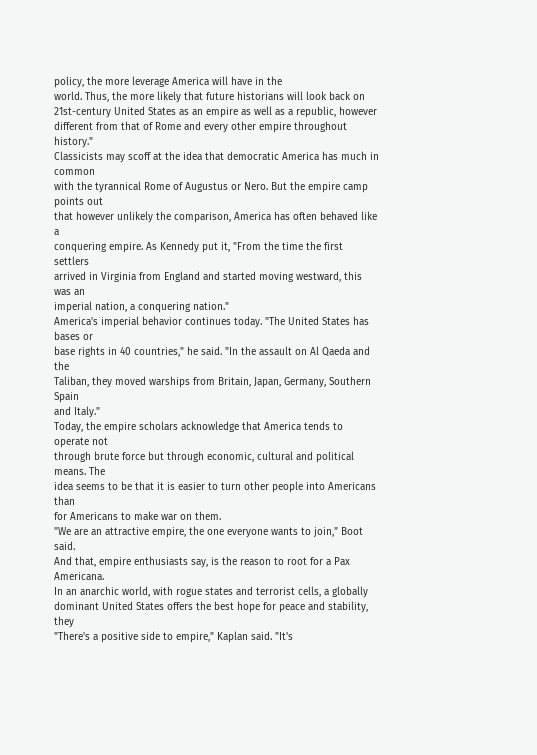policy, the more leverage America will have in the
world. Thus, the more likely that future historians will look back on
21st-century United States as an empire as well as a republic, however
different from that of Rome and every other empire throughout history."
Classicists may scoff at the idea that democratic America has much in common
with the tyrannical Rome of Augustus or Nero. But the empire camp points out
that however unlikely the comparison, America has often behaved like a
conquering empire. As Kennedy put it, "From the time the first settlers
arrived in Virginia from England and started moving westward, this was an
imperial nation, a conquering nation."
America's imperial behavior continues today. "The United States has bases or
base rights in 40 countries," he said. "In the assault on Al Qaeda and the
Taliban, they moved warships from Britain, Japan, Germany, Southern Spain
and Italy."
Today, the empire scholars acknowledge that America tends to operate not
through brute force but through economic, cultural and political means. The
idea seems to be that it is easier to turn other people into Americans than
for Americans to make war on them.
"We are an attractive empire, the one everyone wants to join," Boot said.
And that, empire enthusiasts say, is the reason to root for a Pax Americana.
In an anarchic world, with rogue states and terrorist cells, a globally
dominant United States offers the best hope for peace and stability, they
"There's a positive side to empire," Kaplan said. "It's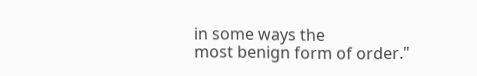in some ways the
most benign form of order."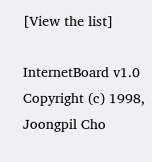[View the list]

InternetBoard v1.0
Copyright (c) 1998, Joongpil Cho